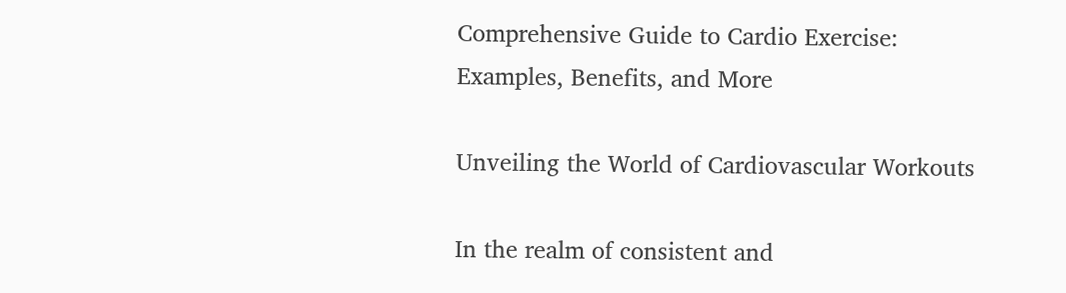Comprehensive Guide to Cardio Exercise: Examples, Benefits, and More

Unveiling the World of Cardiovascular Workouts

In the realm of consistent and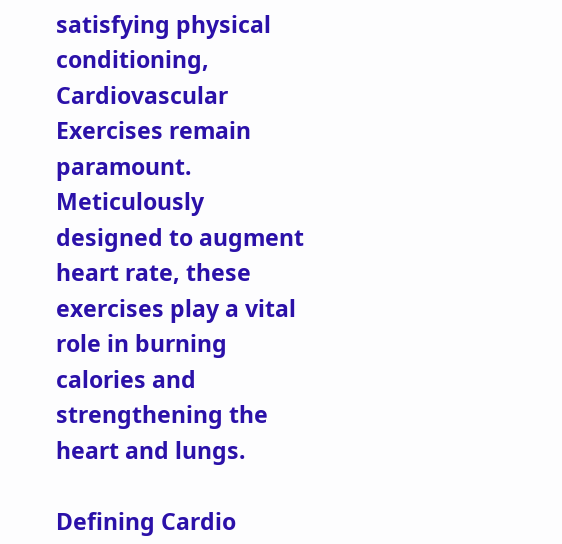satisfying physical conditioning, Cardiovascular Exercises remain paramount. Meticulously designed to augment heart rate, these exercises play a vital role in burning calories and strengthening the heart and lungs.

Defining Cardio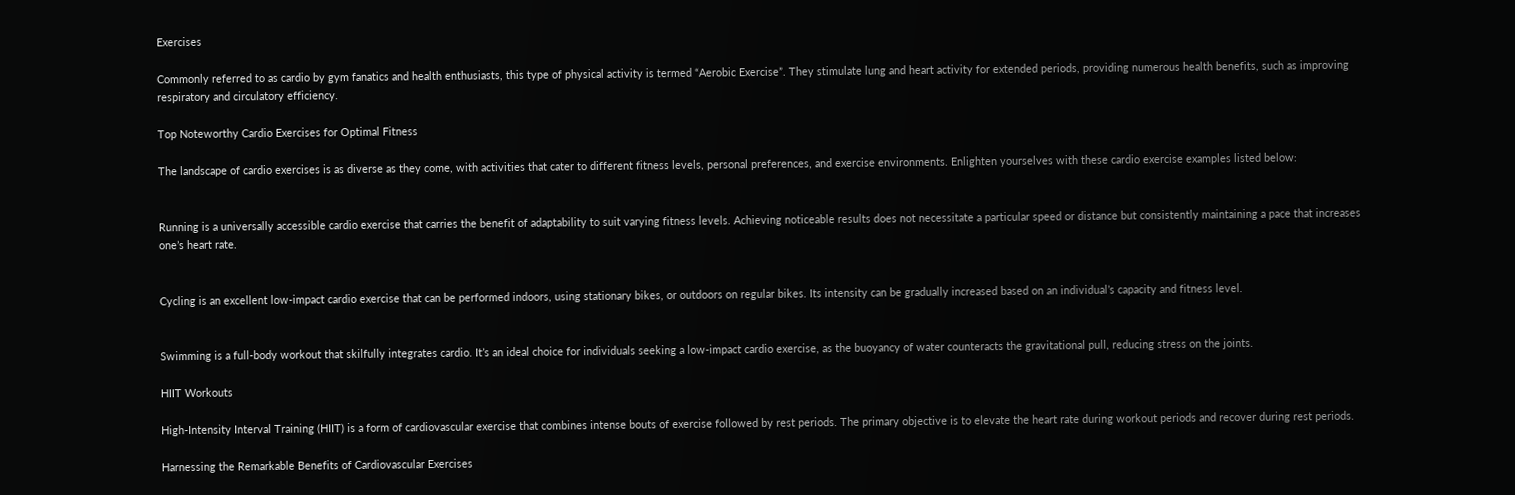Exercises

Commonly referred to as cardio by gym fanatics and health enthusiasts, this type of physical activity is termed “Aerobic Exercise”. They stimulate lung and heart activity for extended periods, providing numerous health benefits, such as improving respiratory and circulatory efficiency.

Top Noteworthy Cardio Exercises for Optimal Fitness

The landscape of cardio exercises is as diverse as they come, with activities that cater to different fitness levels, personal preferences, and exercise environments. Enlighten yourselves with these cardio exercise examples listed below:


Running is a universally accessible cardio exercise that carries the benefit of adaptability to suit varying fitness levels. Achieving noticeable results does not necessitate a particular speed or distance but consistently maintaining a pace that increases one’s heart rate.


Cycling is an excellent low-impact cardio exercise that can be performed indoors, using stationary bikes, or outdoors on regular bikes. Its intensity can be gradually increased based on an individual’s capacity and fitness level.


Swimming is a full-body workout that skilfully integrates cardio. It’s an ideal choice for individuals seeking a low-impact cardio exercise, as the buoyancy of water counteracts the gravitational pull, reducing stress on the joints.

HIIT Workouts

High-Intensity Interval Training (HIIT) is a form of cardiovascular exercise that combines intense bouts of exercise followed by rest periods. The primary objective is to elevate the heart rate during workout periods and recover during rest periods.

Harnessing the Remarkable Benefits of Cardiovascular Exercises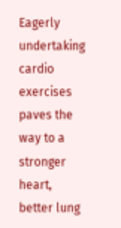Eagerly undertaking cardio exercises paves the way to a stronger heart, better lung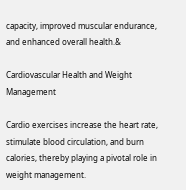capacity, improved muscular endurance, and enhanced overall health.&

Cardiovascular Health and Weight Management

Cardio exercises increase the heart rate, stimulate blood circulation, and burn calories, thereby playing a pivotal role in weight management.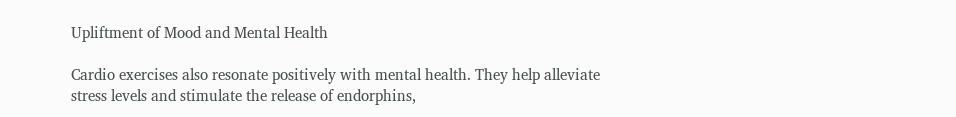Upliftment of Mood and Mental Health

Cardio exercises also resonate positively with mental health. They help alleviate stress levels and stimulate the release of endorphins,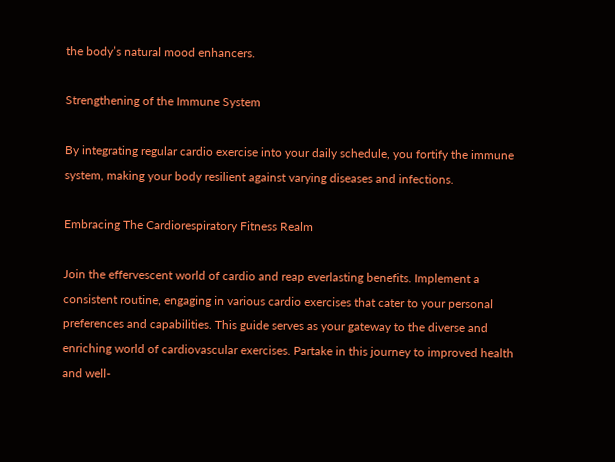the body’s natural mood enhancers.

Strengthening of the Immune System

By integrating regular cardio exercise into your daily schedule, you fortify the immune system, making your body resilient against varying diseases and infections.

Embracing The Cardiorespiratory Fitness Realm

Join the effervescent world of cardio and reap everlasting benefits. Implement a consistent routine, engaging in various cardio exercises that cater to your personal preferences and capabilities. This guide serves as your gateway to the diverse and enriching world of cardiovascular exercises. Partake in this journey to improved health and well-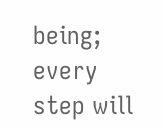being; every step will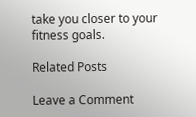take you closer to your fitness goals.

Related Posts

Leave a Comment